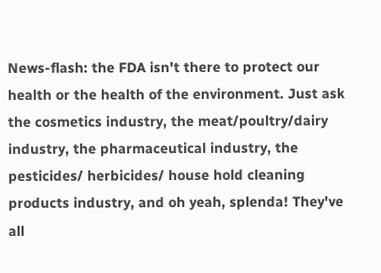News-flash: the FDA isn't there to protect our health or the health of the environment. Just ask the cosmetics industry, the meat/poultry/dairy industry, the pharmaceutical industry, the pesticides/ herbicides/ house hold cleaning products industry, and oh yeah, splenda! They've all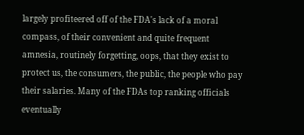largely profiteered off of the FDA's lack of a moral compass, of their convenient and quite frequent amnesia, routinely forgetting, oops, that they exist to protect us, the consumers, the public, the people who pay their salaries. Many of the FDAs top ranking officials eventually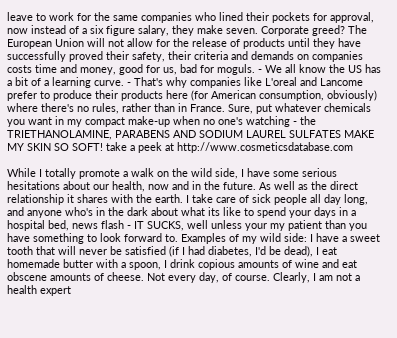leave to work for the same companies who lined their pockets for approval, now instead of a six figure salary, they make seven. Corporate greed? The European Union will not allow for the release of products until they have successfully proved their safety, their criteria and demands on companies costs time and money, good for us, bad for moguls. - We all know the US has a bit of a learning curve. - That's why companies like L'oreal and Lancome prefer to produce their products here (for American consumption, obviously) where there's no rules, rather than in France. Sure, put whatever chemicals you want in my compact make-up when no one's watching - the TRIETHANOLAMINE, PARABENS AND SODIUM LAUREL SULFATES MAKE MY SKIN SO SOFT! take a peek at http://www.cosmeticsdatabase.com

While I totally promote a walk on the wild side, I have some serious hesitations about our health, now and in the future. As well as the direct relationship it shares with the earth. I take care of sick people all day long, and anyone who's in the dark about what its like to spend your days in a hospital bed, news flash - IT SUCKS, well unless your my patient than you have something to look forward to. Examples of my wild side: I have a sweet tooth that will never be satisfied (if I had diabetes, I'd be dead), I eat homemade butter with a spoon, I drink copious amounts of wine and eat obscene amounts of cheese. Not every day, of course. Clearly, I am not a health expert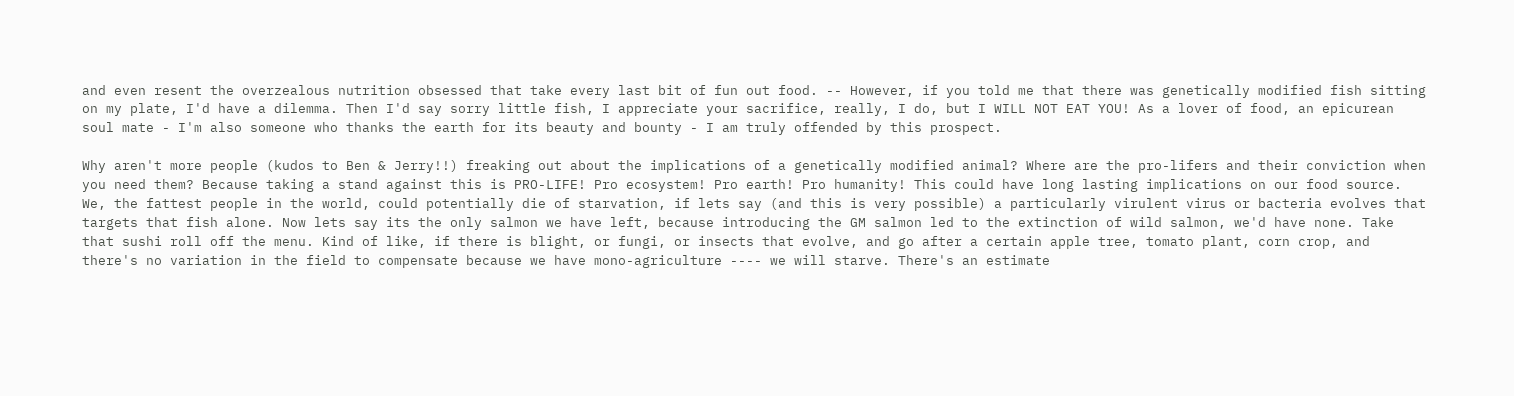and even resent the overzealous nutrition obsessed that take every last bit of fun out food. -- However, if you told me that there was genetically modified fish sitting on my plate, I'd have a dilemma. Then I'd say sorry little fish, I appreciate your sacrifice, really, I do, but I WILL NOT EAT YOU! As a lover of food, an epicurean soul mate - I'm also someone who thanks the earth for its beauty and bounty - I am truly offended by this prospect.

Why aren't more people (kudos to Ben & Jerry!!) freaking out about the implications of a genetically modified animal? Where are the pro-lifers and their conviction when you need them? Because taking a stand against this is PRO-LIFE! Pro ecosystem! Pro earth! Pro humanity! This could have long lasting implications on our food source. We, the fattest people in the world, could potentially die of starvation, if lets say (and this is very possible) a particularly virulent virus or bacteria evolves that targets that fish alone. Now lets say its the only salmon we have left, because introducing the GM salmon led to the extinction of wild salmon, we'd have none. Take that sushi roll off the menu. Kind of like, if there is blight, or fungi, or insects that evolve, and go after a certain apple tree, tomato plant, corn crop, and there's no variation in the field to compensate because we have mono-agriculture ---- we will starve. There's an estimate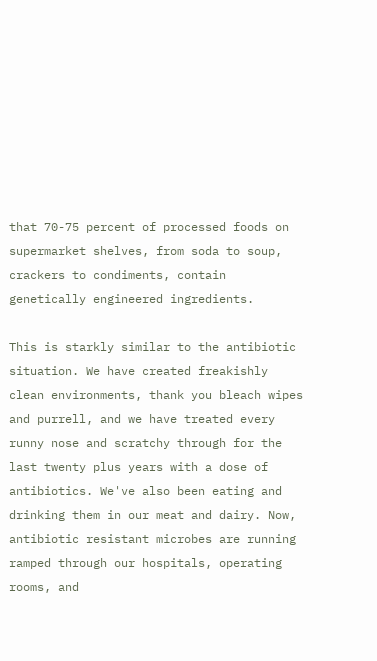that 70-75 percent of processed foods on supermarket shelves, from soda to soup, crackers to condiments, contain genetically engineered ingredients.

This is starkly similar to the antibiotic situation. We have created freakishly clean environments, thank you bleach wipes and purrell, and we have treated every runny nose and scratchy through for the last twenty plus years with a dose of antibiotics. We've also been eating and drinking them in our meat and dairy. Now, antibiotic resistant microbes are running ramped through our hospitals, operating rooms, and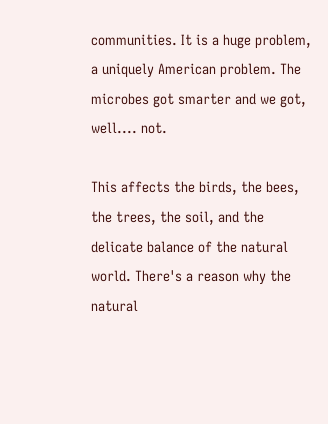communities. It is a huge problem, a uniquely American problem. The microbes got smarter and we got, well.... not.

This affects the birds, the bees, the trees, the soil, and the delicate balance of the natural world. There's a reason why the natural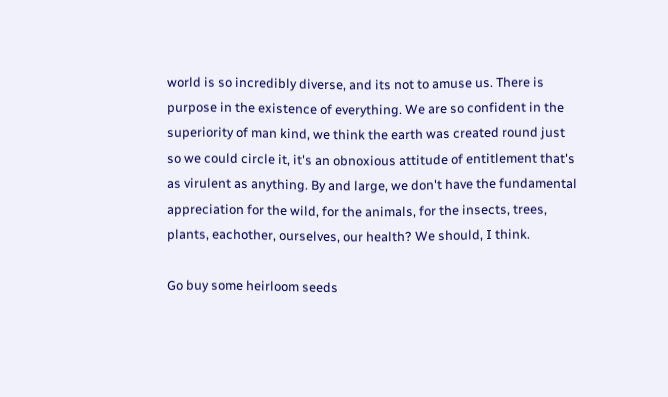world is so incredibly diverse, and its not to amuse us. There is purpose in the existence of everything. We are so confident in the superiority of man kind, we think the earth was created round just so we could circle it, it's an obnoxious attitude of entitlement that's as virulent as anything. By and large, we don't have the fundamental appreciation for the wild, for the animals, for the insects, trees, plants, eachother, ourselves, our health? We should, I think.

Go buy some heirloom seeds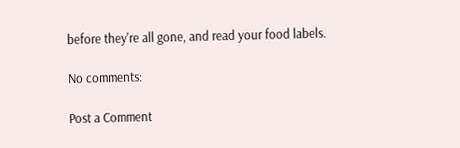before they're all gone, and read your food labels.

No comments:

Post a Comment